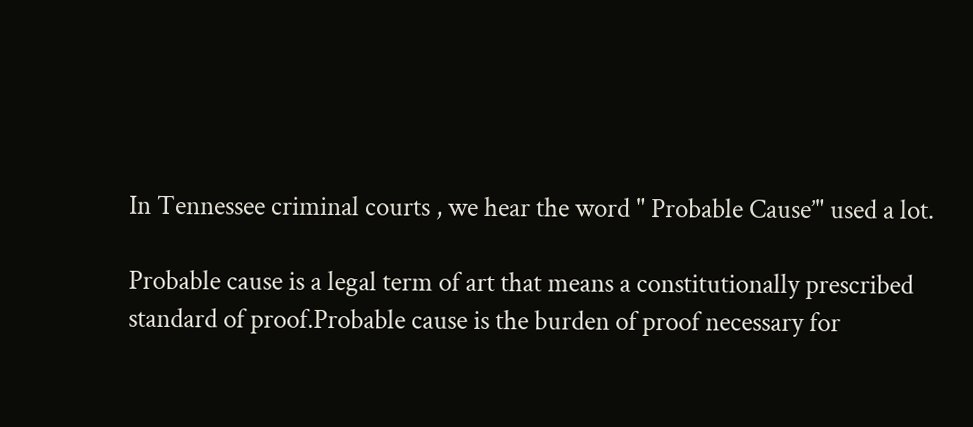In Tennessee criminal courts , we hear the word " Probable Cause’" used a lot.

Probable cause is a legal term of art that means a constitutionally prescribed standard of proof.Probable cause is the burden of proof necessary for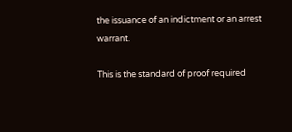the issuance of an indictment or an arrest warrant.

This is the standard of proof required